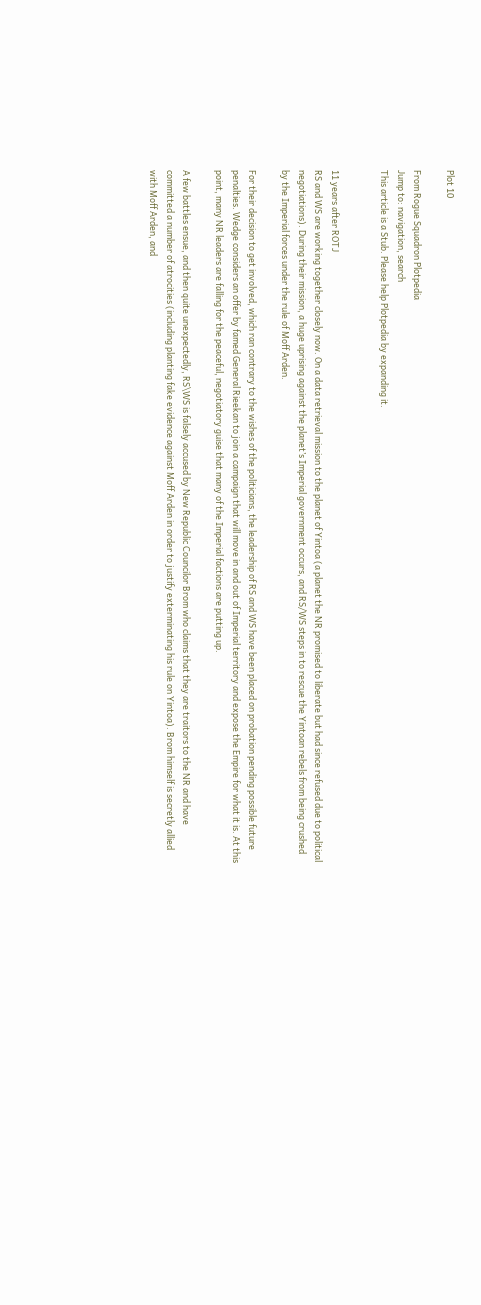Plot 10

From Rogue Squadron Plotpedia
Jump to: navigation, search
This article is a Stub. Please help Plotpedia by expanding it.


11 years after ROTJ
RS and WS are working together closely now. On a data retrieval mission to the planet of Yintoa (a planet the NR promised to liberate but had since refused due to political negotiations). During their mission, a huge uprising against the planet’s Imperial government occurs, and RS/WS steps in to rescue the Yintoan rebels from being crushed by the Imperial forces under the rule of Moff Arden.

For their decision to get involved, which ran contrary to the wishes of the politicians, the leadership of RS and WS have been placed on probation pending possible future penalties. Wedge considers an offer by famed General Rieekan to join a campaign that will move in and out of Imperial territory and expose the Empire for what it is. At this point, many NR leaders are falling for the peaceful, negotiatory guise that many of the Imperial factions are putting up.

A few battles ensue, and then quite unexpectedly, RS\WS is falsely accused by New Republic Councilor Brom who claims that they are traitors to the NR and have committed a number of atrocities (including planting fake evidence against Moff Arden in order to justify exterminating his rule on Yintoa). Brom himself is secretly allied with Moff Arden, and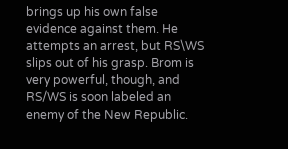brings up his own false evidence against them. He attempts an arrest, but RS\WS slips out of his grasp. Brom is very powerful, though, and RS/WS is soon labeled an enemy of the New Republic.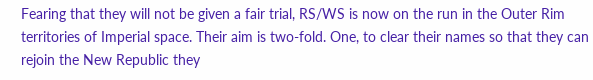Fearing that they will not be given a fair trial, RS/WS is now on the run in the Outer Rim territories of Imperial space. Their aim is two-fold. One, to clear their names so that they can rejoin the New Republic they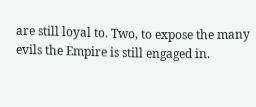are still loyal to. Two, to expose the many evils the Empire is still engaged in.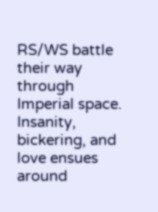RS/WS battle their way through Imperial space. Insanity, bickering, and love ensues around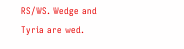RS/WS. Wedge and Tyria are wed.